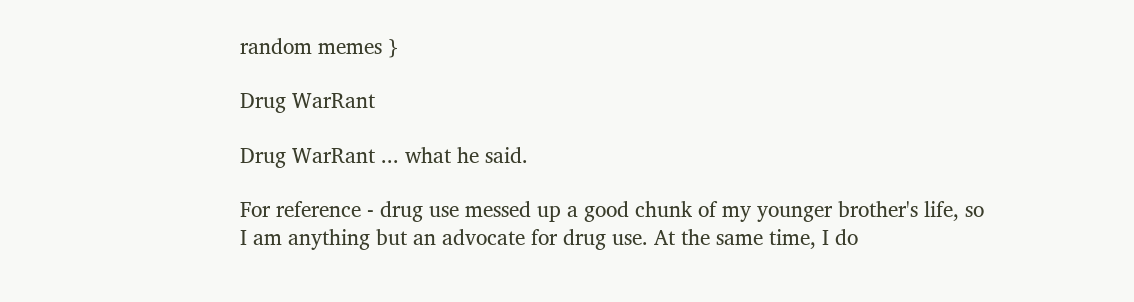random memes }

Drug WarRant

Drug WarRant ... what he said.

For reference - drug use messed up a good chunk of my younger brother's life, so I am anything but an advocate for drug use. At the same time, I do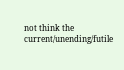not think the current/unending/futile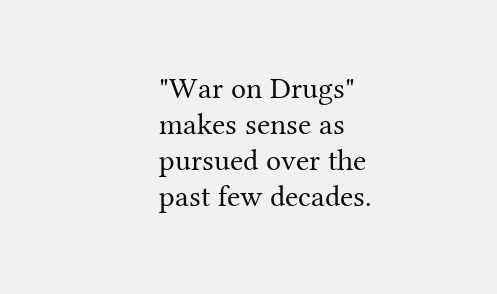"War on Drugs" makes sense as pursued over the past few decades.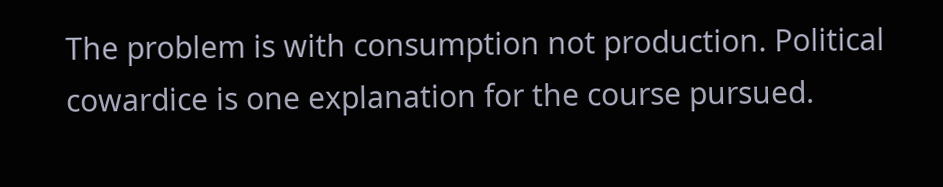The problem is with consumption not production. Political cowardice is one explanation for the course pursued.